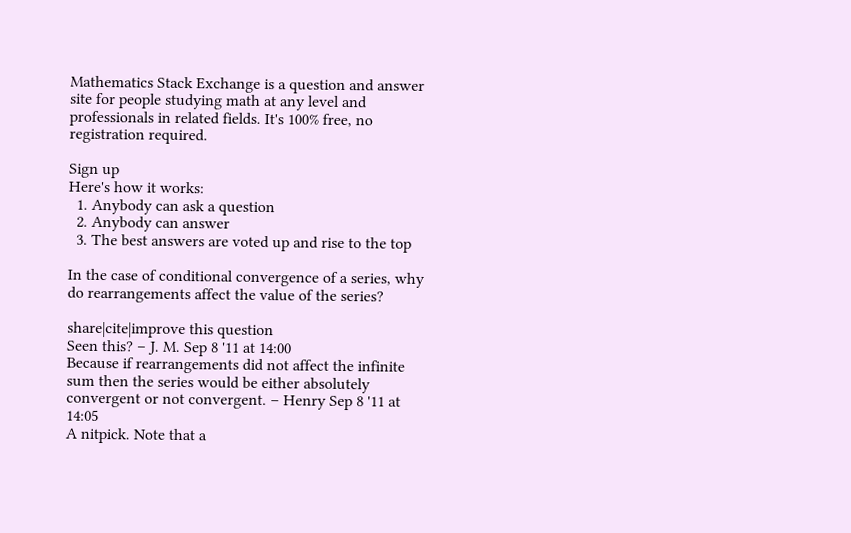Mathematics Stack Exchange is a question and answer site for people studying math at any level and professionals in related fields. It's 100% free, no registration required.

Sign up
Here's how it works:
  1. Anybody can ask a question
  2. Anybody can answer
  3. The best answers are voted up and rise to the top

In the case of conditional convergence of a series, why do rearrangements affect the value of the series?

share|cite|improve this question
Seen this? – J. M. Sep 8 '11 at 14:00
Because if rearrangements did not affect the infinite sum then the series would be either absolutely convergent or not convergent. – Henry Sep 8 '11 at 14:05
A nitpick. Note that a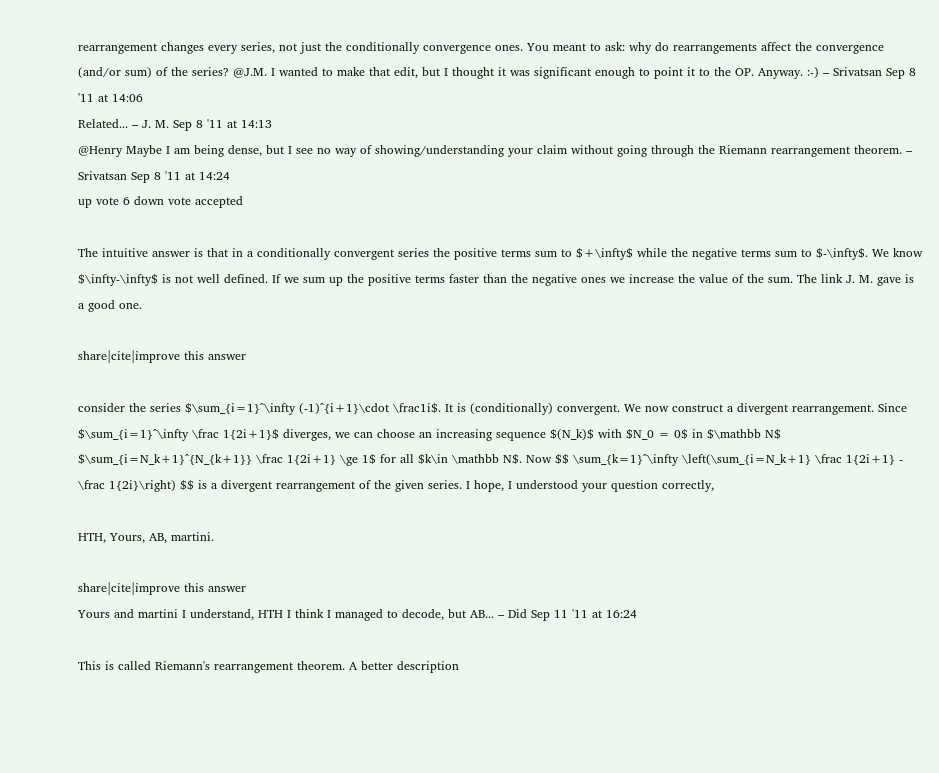rearrangement changes every series, not just the conditionally convergence ones. You meant to ask: why do rearrangements affect the convergence (and/or sum) of the series? @J.M. I wanted to make that edit, but I thought it was significant enough to point it to the OP. Anyway. :-) – Srivatsan Sep 8 '11 at 14:06
Related... – J. M. Sep 8 '11 at 14:13
@Henry Maybe I am being dense, but I see no way of showing/understanding your claim without going through the Riemann rearrangement theorem. – Srivatsan Sep 8 '11 at 14:24
up vote 6 down vote accepted

The intuitive answer is that in a conditionally convergent series the positive terms sum to $+\infty$ while the negative terms sum to $-\infty$. We know $\infty-\infty$ is not well defined. If we sum up the positive terms faster than the negative ones we increase the value of the sum. The link J. M. gave is a good one.

share|cite|improve this answer

consider the series $\sum_{i=1}^\infty (-1)^{i+1}\cdot \frac1i$. It is (conditionally) convergent. We now construct a divergent rearrangement. Since $\sum_{i=1}^\infty \frac 1{2i+1}$ diverges, we can choose an increasing sequence $(N_k)$ with $N_0 = 0$ in $\mathbb N$ $\sum_{i=N_k+1}^{N_{k+1}} \frac 1{2i+1} \ge 1$ for all $k\in \mathbb N$. Now $$ \sum_{k=1}^\infty \left(\sum_{i=N_k+1} \frac 1{2i+1} - \frac 1{2i}\right) $$ is a divergent rearrangement of the given series. I hope, I understood your question correctly,

HTH, Yours, AB, martini.

share|cite|improve this answer
Yours and martini I understand, HTH I think I managed to decode, but AB... – Did Sep 11 '11 at 16:24

This is called Riemann's rearrangement theorem. A better description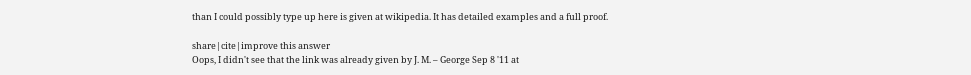than I could possibly type up here is given at wikipedia. It has detailed examples and a full proof.

share|cite|improve this answer
Oops, I didn't see that the link was already given by J. M. – George Sep 8 '11 at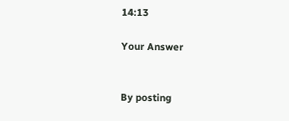14:13

Your Answer


By posting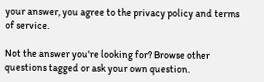your answer, you agree to the privacy policy and terms of service.

Not the answer you're looking for? Browse other questions tagged or ask your own question.